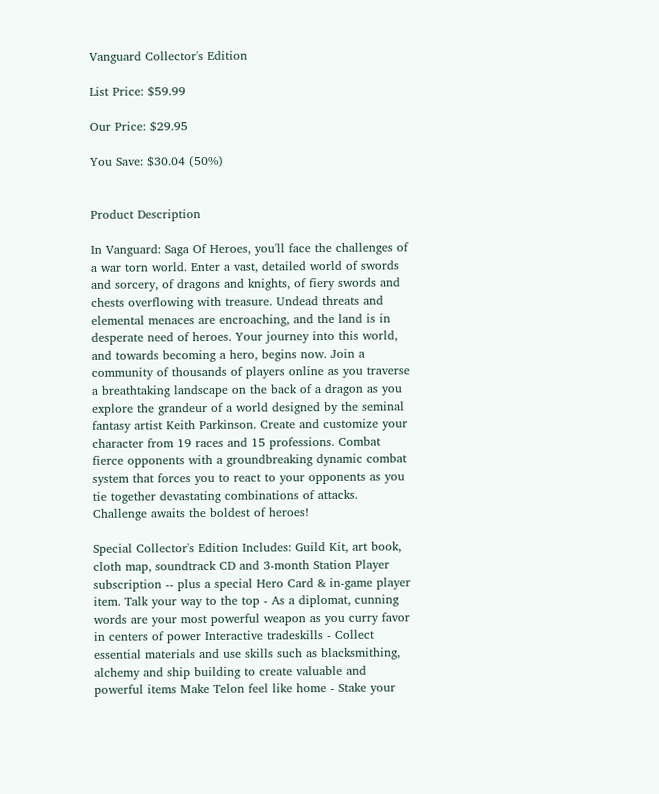Vanguard Collector's Edition

List Price: $59.99

Our Price: $29.95

You Save: $30.04 (50%)


Product Description

In Vanguard: Saga Of Heroes, you'll face the challenges of a war torn world. Enter a vast, detailed world of swords and sorcery, of dragons and knights, of fiery swords and chests overflowing with treasure. Undead threats and elemental menaces are encroaching, and the land is in desperate need of heroes. Your journey into this world, and towards becoming a hero, begins now. Join a community of thousands of players online as you traverse a breathtaking landscape on the back of a dragon as you explore the grandeur of a world designed by the seminal fantasy artist Keith Parkinson. Create and customize your character from 19 races and 15 professions. Combat fierce opponents with a groundbreaking dynamic combat system that forces you to react to your opponents as you tie together devastating combinations of attacks. Challenge awaits the boldest of heroes!

Special Collector's Edition Includes: Guild Kit, art book, cloth map, soundtrack CD and 3-month Station Player subscription -- plus a special Hero Card & in-game player item. Talk your way to the top - As a diplomat, cunning words are your most powerful weapon as you curry favor in centers of power Interactive tradeskills - Collect essential materials and use skills such as blacksmithing, alchemy and ship building to create valuable and powerful items Make Telon feel like home - Stake your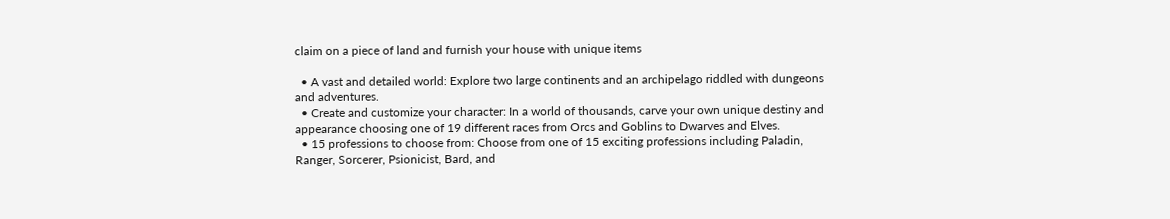claim on a piece of land and furnish your house with unique items

  • A vast and detailed world: Explore two large continents and an archipelago riddled with dungeons and adventures.
  • Create and customize your character: In a world of thousands, carve your own unique destiny and appearance choosing one of 19 different races from Orcs and Goblins to Dwarves and Elves.
  • 15 professions to choose from: Choose from one of 15 exciting professions including Paladin, Ranger, Sorcerer, Psionicist, Bard, and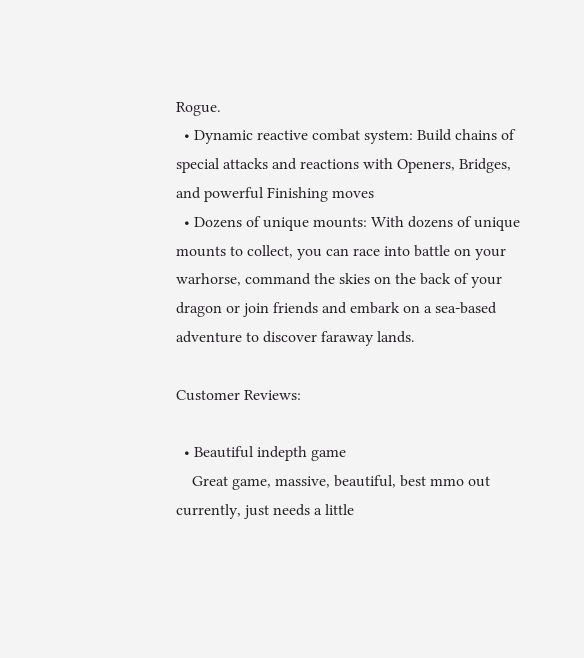Rogue.
  • Dynamic reactive combat system: Build chains of special attacks and reactions with Openers, Bridges, and powerful Finishing moves
  • Dozens of unique mounts: With dozens of unique mounts to collect, you can race into battle on your warhorse, command the skies on the back of your dragon or join friends and embark on a sea-based adventure to discover faraway lands.

Customer Reviews:

  • Beautiful indepth game
    Great game, massive, beautiful, best mmo out currently, just needs a little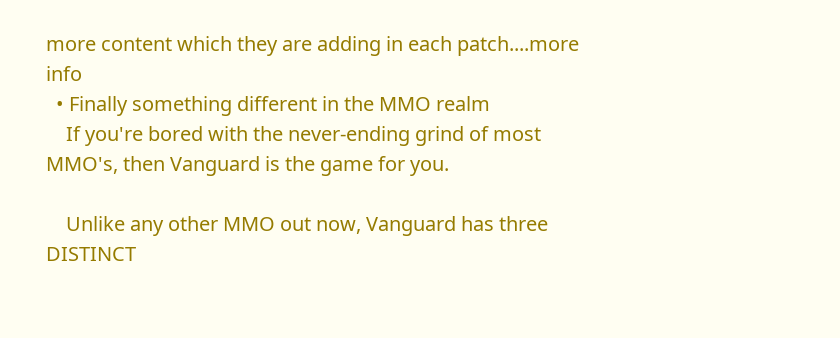more content which they are adding in each patch....more info
  • Finally something different in the MMO realm
    If you're bored with the never-ending grind of most MMO's, then Vanguard is the game for you.

    Unlike any other MMO out now, Vanguard has three DISTINCT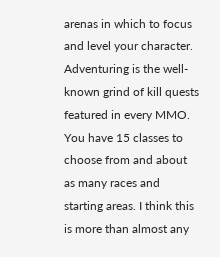arenas in which to focus and level your character. Adventuring is the well-known grind of kill quests featured in every MMO. You have 15 classes to choose from and about as many races and starting areas. I think this is more than almost any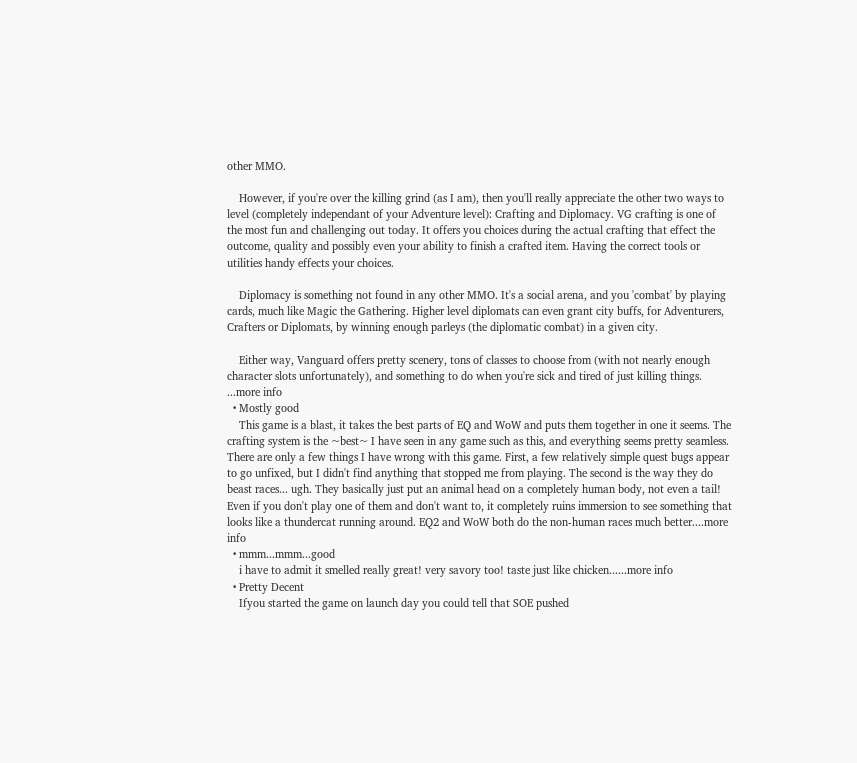other MMO.

    However, if you're over the killing grind (as I am), then you'll really appreciate the other two ways to level (completely independant of your Adventure level): Crafting and Diplomacy. VG crafting is one of the most fun and challenging out today. It offers you choices during the actual crafting that effect the outcome, quality and possibly even your ability to finish a crafted item. Having the correct tools or utilities handy effects your choices.

    Diplomacy is something not found in any other MMO. It's a social arena, and you 'combat' by playing cards, much like Magic the Gathering. Higher level diplomats can even grant city buffs, for Adventurers, Crafters or Diplomats, by winning enough parleys (the diplomatic combat) in a given city.

    Either way, Vanguard offers pretty scenery, tons of classes to choose from (with not nearly enough character slots unfortunately), and something to do when you're sick and tired of just killing things. ...more info
  • Mostly good
    This game is a blast, it takes the best parts of EQ and WoW and puts them together in one it seems. The crafting system is the ~best~ I have seen in any game such as this, and everything seems pretty seamless. There are only a few things I have wrong with this game. First, a few relatively simple quest bugs appear to go unfixed, but I didn't find anything that stopped me from playing. The second is the way they do beast races... ugh. They basically just put an animal head on a completely human body, not even a tail! Even if you don't play one of them and don't want to, it completely ruins immersion to see something that looks like a thundercat running around. EQ2 and WoW both do the non-human races much better....more info
  • mmm...mmm...good
    i have to admit it smelled really great! very savory too! taste just like chicken......more info
  • Pretty Decent
    Ifyou started the game on launch day you could tell that SOE pushed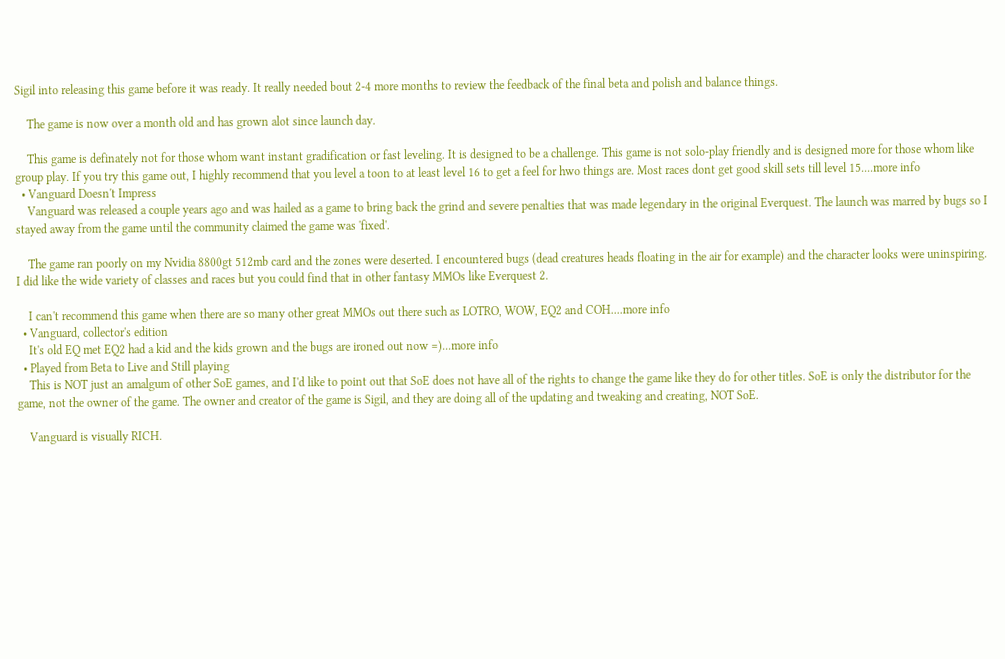Sigil into releasing this game before it was ready. It really needed bout 2-4 more months to review the feedback of the final beta and polish and balance things.

    The game is now over a month old and has grown alot since launch day.

    This game is definately not for those whom want instant gradification or fast leveling. It is designed to be a challenge. This game is not solo-play friendly and is designed more for those whom like group play. If you try this game out, I highly recommend that you level a toon to at least level 16 to get a feel for hwo things are. Most races dont get good skill sets till level 15....more info
  • Vanguard Doesn't Impress
    Vanguard was released a couple years ago and was hailed as a game to bring back the grind and severe penalties that was made legendary in the original Everquest. The launch was marred by bugs so I stayed away from the game until the community claimed the game was 'fixed'.

    The game ran poorly on my Nvidia 8800gt 512mb card and the zones were deserted. I encountered bugs (dead creatures heads floating in the air for example) and the character looks were uninspiring. I did like the wide variety of classes and races but you could find that in other fantasy MMOs like Everquest 2.

    I can't recommend this game when there are so many other great MMOs out there such as LOTRO, WOW, EQ2 and COH....more info
  • Vanguard, collector's edition
    It's old EQ met EQ2 had a kid and the kids grown and the bugs are ironed out now =)...more info
  • Played from Beta to Live and Still playing
    This is NOT just an amalgum of other SoE games, and I'd like to point out that SoE does not have all of the rights to change the game like they do for other titles. SoE is only the distributor for the game, not the owner of the game. The owner and creator of the game is Sigil, and they are doing all of the updating and tweaking and creating, NOT SoE.

    Vanguard is visually RICH.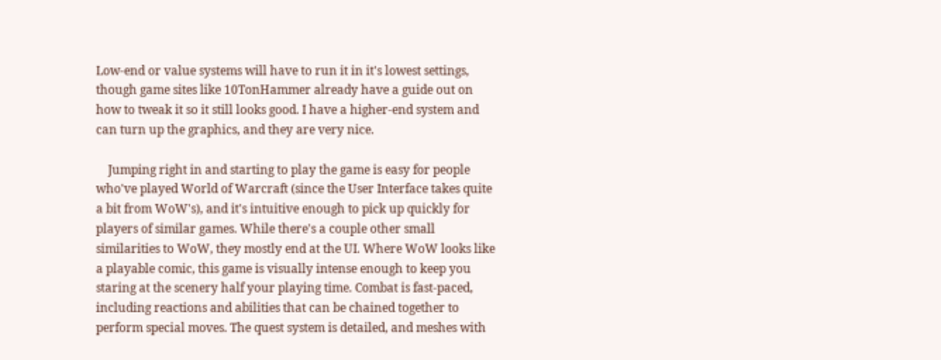Low-end or value systems will have to run it in it's lowest settings, though game sites like 10TonHammer already have a guide out on how to tweak it so it still looks good. I have a higher-end system and can turn up the graphics, and they are very nice.

    Jumping right in and starting to play the game is easy for people who've played World of Warcraft (since the User Interface takes quite a bit from WoW's), and it's intuitive enough to pick up quickly for players of similar games. While there's a couple other small similarities to WoW, they mostly end at the UI. Where WoW looks like a playable comic, this game is visually intense enough to keep you staring at the scenery half your playing time. Combat is fast-paced, including reactions and abilities that can be chained together to perform special moves. The quest system is detailed, and meshes with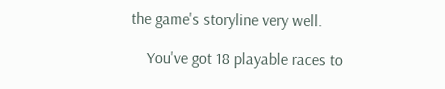the game's storyline very well.

    You've got 18 playable races to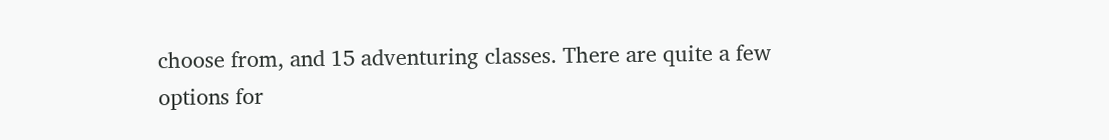choose from, and 15 adventuring classes. There are quite a few options for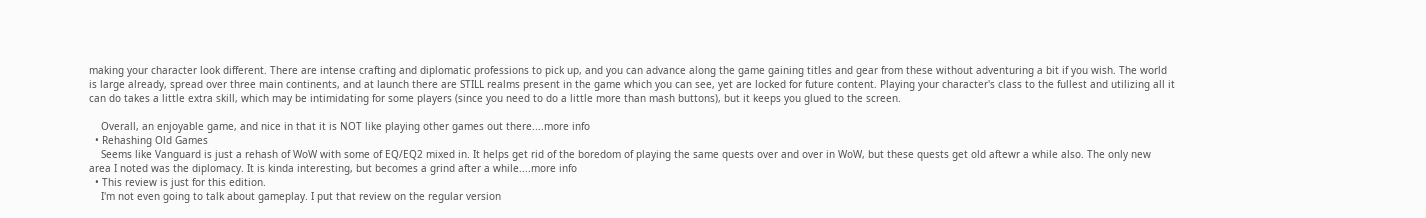making your character look different. There are intense crafting and diplomatic professions to pick up, and you can advance along the game gaining titles and gear from these without adventuring a bit if you wish. The world is large already, spread over three main continents, and at launch there are STILL realms present in the game which you can see, yet are locked for future content. Playing your character's class to the fullest and utilizing all it can do takes a little extra skill, which may be intimidating for some players (since you need to do a little more than mash buttons), but it keeps you glued to the screen.

    Overall, an enjoyable game, and nice in that it is NOT like playing other games out there....more info
  • Rehashing Old Games
    Seems like Vanguard is just a rehash of WoW with some of EQ/EQ2 mixed in. It helps get rid of the boredom of playing the same quests over and over in WoW, but these quests get old aftewr a while also. The only new area I noted was the diplomacy. It is kinda interesting, but becomes a grind after a while....more info
  • This review is just for this edition.
    I'm not even going to talk about gameplay. I put that review on the regular version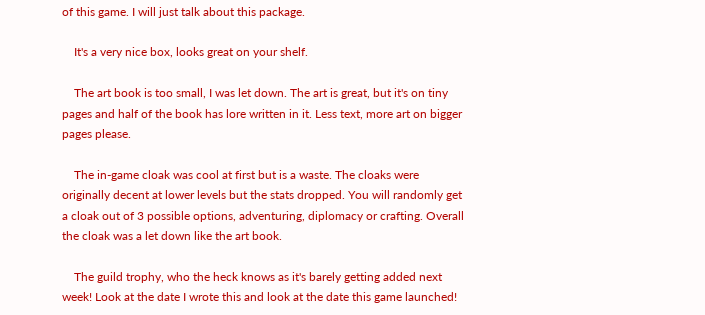of this game. I will just talk about this package.

    It's a very nice box, looks great on your shelf.

    The art book is too small, I was let down. The art is great, but it's on tiny pages and half of the book has lore written in it. Less text, more art on bigger pages please.

    The in-game cloak was cool at first but is a waste. The cloaks were originally decent at lower levels but the stats dropped. You will randomly get a cloak out of 3 possible options, adventuring, diplomacy or crafting. Overall the cloak was a let down like the art book.

    The guild trophy, who the heck knows as it's barely getting added next week! Look at the date I wrote this and look at the date this game launched!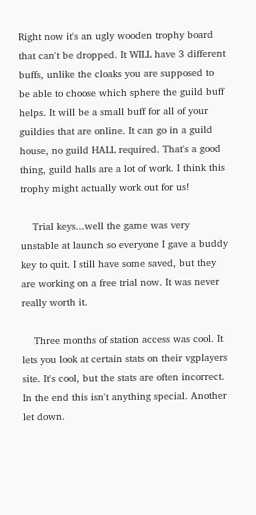Right now it's an ugly wooden trophy board that can't be dropped. It WILL have 3 different buffs, unlike the cloaks you are supposed to be able to choose which sphere the guild buff helps. It will be a small buff for all of your guildies that are online. It can go in a guild house, no guild HALL required. That's a good thing, guild halls are a lot of work. I think this trophy might actually work out for us!

    Trial keys...well the game was very unstable at launch so everyone I gave a buddy key to quit. I still have some saved, but they are working on a free trial now. It was never really worth it.

    Three months of station access was cool. It lets you look at certain stats on their vgplayers site. It's cool, but the stats are often incorrect. In the end this isn't anything special. Another let down.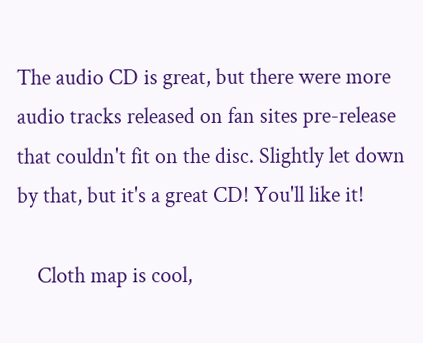The audio CD is great, but there were more audio tracks released on fan sites pre-release that couldn't fit on the disc. Slightly let down by that, but it's a great CD! You'll like it!

    Cloth map is cool,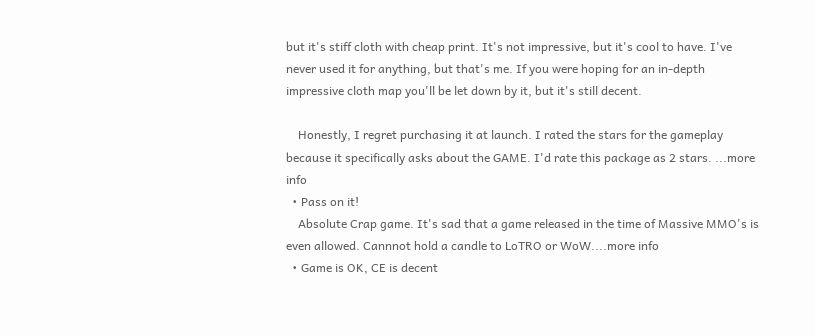but it's stiff cloth with cheap print. It's not impressive, but it's cool to have. I've never used it for anything, but that's me. If you were hoping for an in-depth impressive cloth map you'll be let down by it, but it's still decent.

    Honestly, I regret purchasing it at launch. I rated the stars for the gameplay because it specifically asks about the GAME. I'd rate this package as 2 stars. ...more info
  • Pass on it!
    Absolute Crap game. It's sad that a game released in the time of Massive MMO's is even allowed. Cannnot hold a candle to LoTRO or WoW....more info
  • Game is OK, CE is decent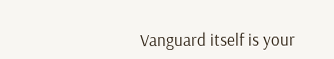Vanguard itself is your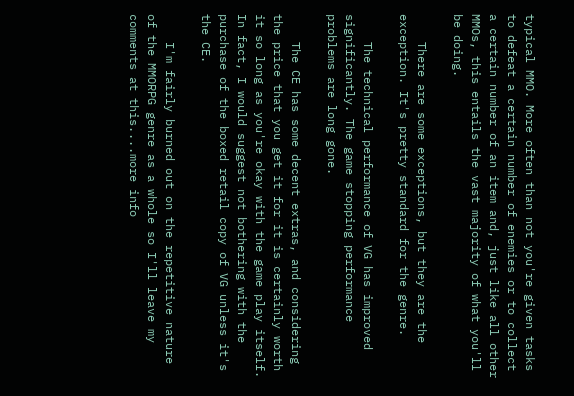typical MMO. More often than not you're given tasks to defeat a certain number of enemies or to collect a certain number of an item and, just like all other MMOs, this entails the vast majority of what you'll be doing.

    There are some exceptions, but they are the exception. It's pretty standard for the genre.

    The technical performance of VG has improved significantly. The game stopping performance problems are long gone.

    The CE has some decent extras, and considering the price that you get it for it is certainly worth it so long as you're okay with the game play itself. In fact, I would suggest not bothering with the purchase of the boxed retail copy of VG unless it's the CE.

    I'm fairly burned out on the repetitive nature of the MMORPG genre as a whole so I'll leave my comments at this....more info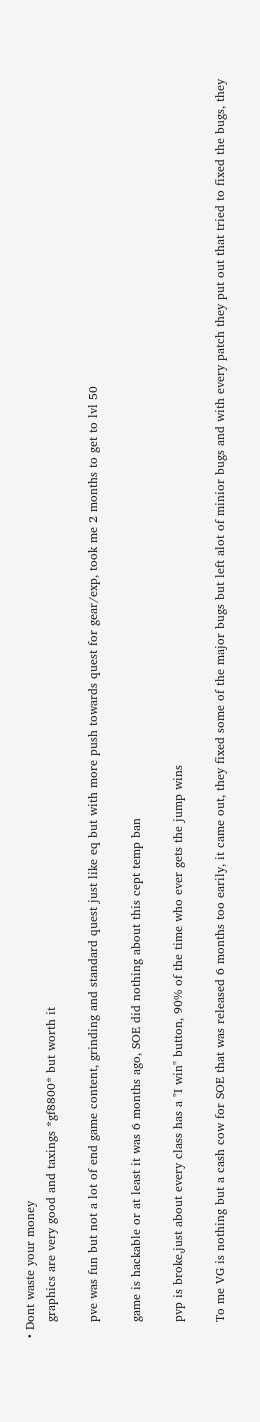• Dont waste your money
    graphics are very good and taxings *gf8800* but worth it

    pve was fun but not a lot of end game content, grinding and standard quest just like eq but with more push towards quest for gear/exp, took me 2 months to get to lvl 50

    game is hackable or at least it was 6 months ago, SOE did nothing about this cept temp ban

    pvp is broke,just about every class has a "I win" button, 90% of the time who ever gets the jump wins

    To me VG is nothing but a cash cow for SOE that was released 6 months too earily, it came out, they fixed some of the major bugs but left alot of minior bugs and with every patch they put out that tried to fixed the bugs, they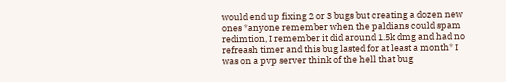would end up fixing 2 or 3 bugs but creating a dozen new ones *anyone remember when the paldians could spam redimtion, I remember it did around 1.5k dmg and had no refreash timer and this bug lasted for at least a month* I was on a pvp server think of the hell that bug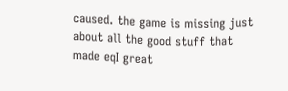caused. the game is missing just about all the good stuff that made eqI great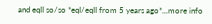and eqII so/so *eqI/eqII from 5 years ago*...more info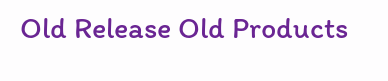Old Release Old Products